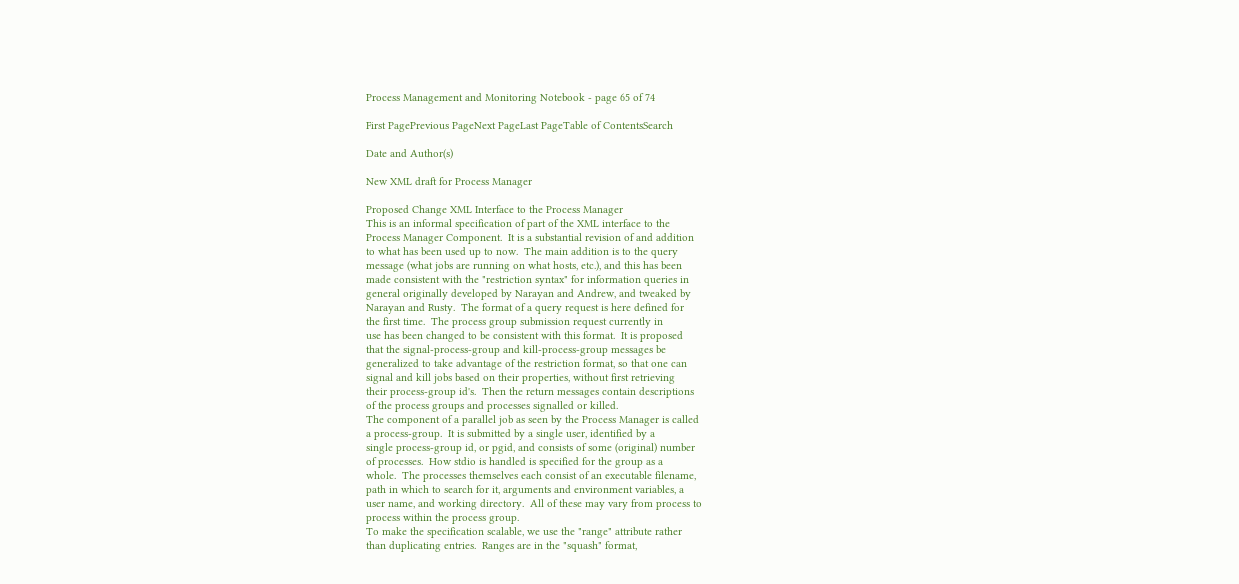Process Management and Monitoring Notebook - page 65 of 74

First PagePrevious PageNext PageLast PageTable of ContentsSearch

Date and Author(s)

New XML draft for Process Manager

Proposed Change XML Interface to the Process Manager
This is an informal specification of part of the XML interface to the
Process Manager Component.  It is a substantial revision of and addition
to what has been used up to now.  The main addition is to the query
message (what jobs are running on what hosts, etc.), and this has been
made consistent with the "restriction syntax" for information queries in
general originally developed by Narayan and Andrew, and tweaked by
Narayan and Rusty.  The format of a query request is here defined for
the first time.  The process group submission request currently in
use has been changed to be consistent with this format.  It is proposed
that the signal-process-group and kill-process-group messages be
generalized to take advantage of the restriction format, so that one can
signal and kill jobs based on their properties, without first retrieving
their process-group id's.  Then the return messages contain descriptions
of the process groups and processes signalled or killed.
The component of a parallel job as seen by the Process Manager is called
a process-group.  It is submitted by a single user, identified by a
single process-group id, or pgid, and consists of some (original) number
of processes.  How stdio is handled is specified for the group as a
whole.  The processes themselves each consist of an executable filename,
path in which to search for it, arguments and environment variables, a
user name, and working directory.  All of these may vary from process to
process within the process group.
To make the specification scalable, we use the "range" attribute rather
than duplicating entries.  Ranges are in the "squash" format,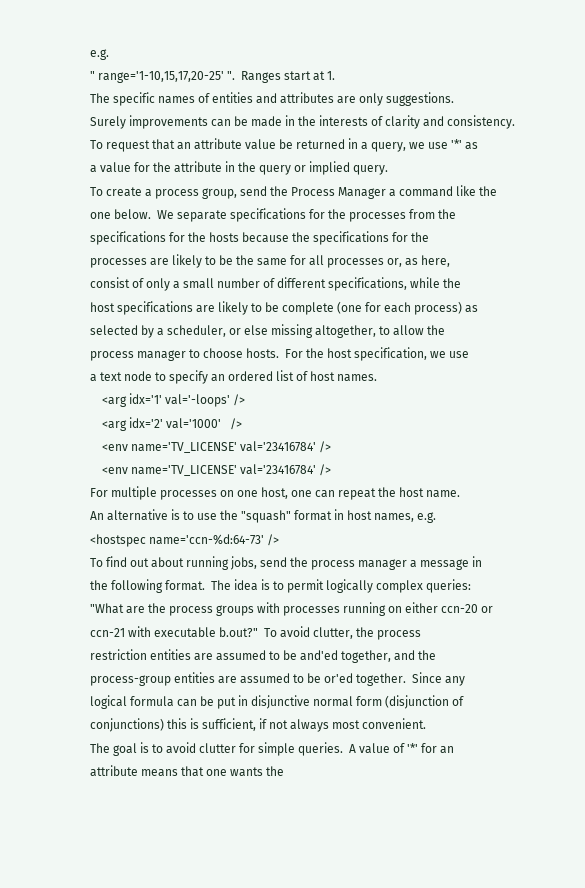e.g.
" range='1-10,15,17,20-25' ".  Ranges start at 1.
The specific names of entities and attributes are only suggestions.
Surely improvements can be made in the interests of clarity and consistency.
To request that an attribute value be returned in a query, we use '*' as
a value for the attribute in the query or implied query.
To create a process group, send the Process Manager a command like the
one below.  We separate specifications for the processes from the
specifications for the hosts because the specifications for the
processes are likely to be the same for all processes or, as here,
consist of only a small number of different specifications, while the
host specifications are likely to be complete (one for each process) as
selected by a scheduler, or else missing altogether, to allow the
process manager to choose hosts.  For the host specification, we use
a text node to specify an ordered list of host names.
    <arg idx='1' val='-loops' />
    <arg idx='2' val='1000'   />
    <env name='TV_LICENSE' val='23416784' />
    <env name='TV_LICENSE' val='23416784' />
For multiple processes on one host, one can repeat the host name.
An alternative is to use the "squash" format in host names, e.g.
<hostspec name='ccn-%d:64-73' />
To find out about running jobs, send the process manager a message in
the following format.  The idea is to permit logically complex queries:
"What are the process groups with processes running on either ccn-20 or
ccn-21 with executable b.out?"  To avoid clutter, the process
restriction entities are assumed to be and'ed together, and the
process-group entities are assumed to be or'ed together.  Since any
logical formula can be put in disjunctive normal form (disjunction of
conjunctions) this is sufficient, if not always most convenient.
The goal is to avoid clutter for simple queries.  A value of '*' for an
attribute means that one wants the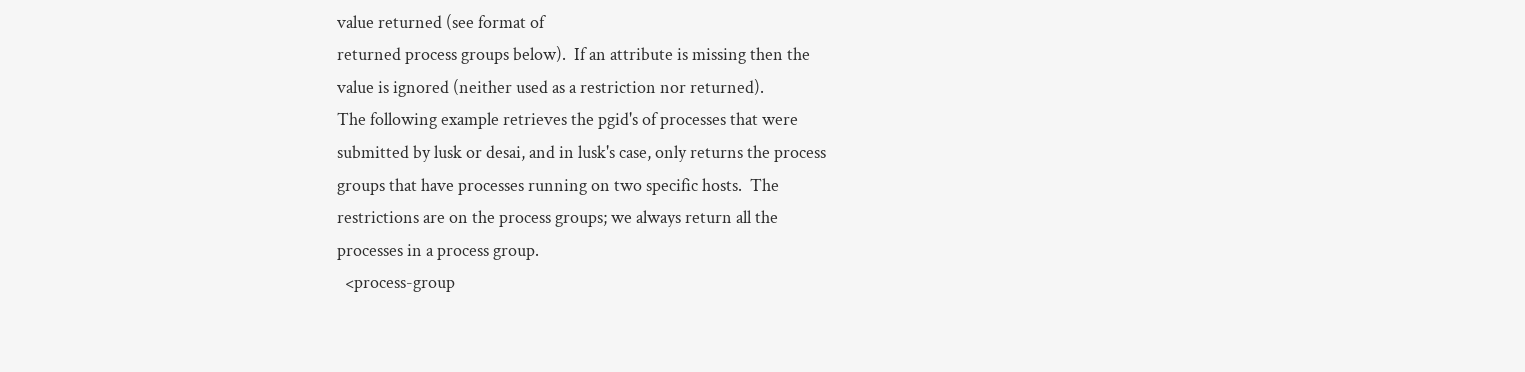value returned (see format of
returned process groups below).  If an attribute is missing then the
value is ignored (neither used as a restriction nor returned).
The following example retrieves the pgid's of processes that were
submitted by lusk or desai, and in lusk's case, only returns the process
groups that have processes running on two specific hosts.  The
restrictions are on the process groups; we always return all the
processes in a process group.
  <process-group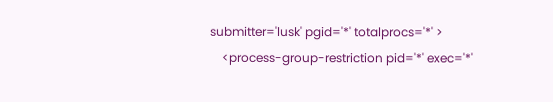submitter='lusk' pgid='*' totalprocs='*' >
    <process-group-restriction pid='*' exec='*'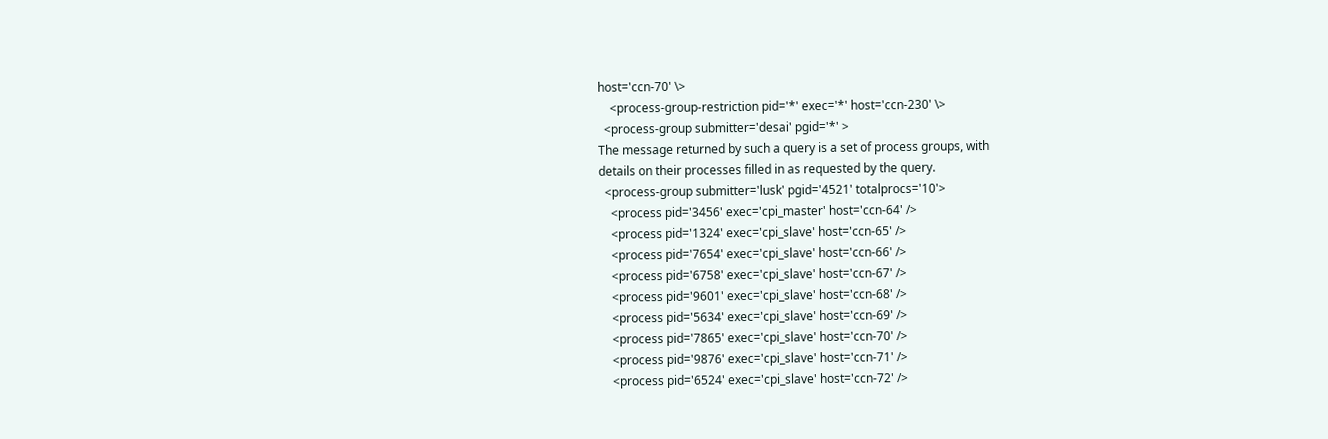host='ccn-70' \>
    <process-group-restriction pid='*' exec='*' host='ccn-230' \>
  <process-group submitter='desai' pgid='*' >
The message returned by such a query is a set of process groups, with
details on their processes filled in as requested by the query.
  <process-group submitter='lusk' pgid='4521' totalprocs='10'>
    <process pid='3456' exec='cpi_master' host='ccn-64' />
    <process pid='1324' exec='cpi_slave' host='ccn-65' />
    <process pid='7654' exec='cpi_slave' host='ccn-66' />
    <process pid='6758' exec='cpi_slave' host='ccn-67' />
    <process pid='9601' exec='cpi_slave' host='ccn-68' />
    <process pid='5634' exec='cpi_slave' host='ccn-69' />
    <process pid='7865' exec='cpi_slave' host='ccn-70' />
    <process pid='9876' exec='cpi_slave' host='ccn-71' />
    <process pid='6524' exec='cpi_slave' host='ccn-72' />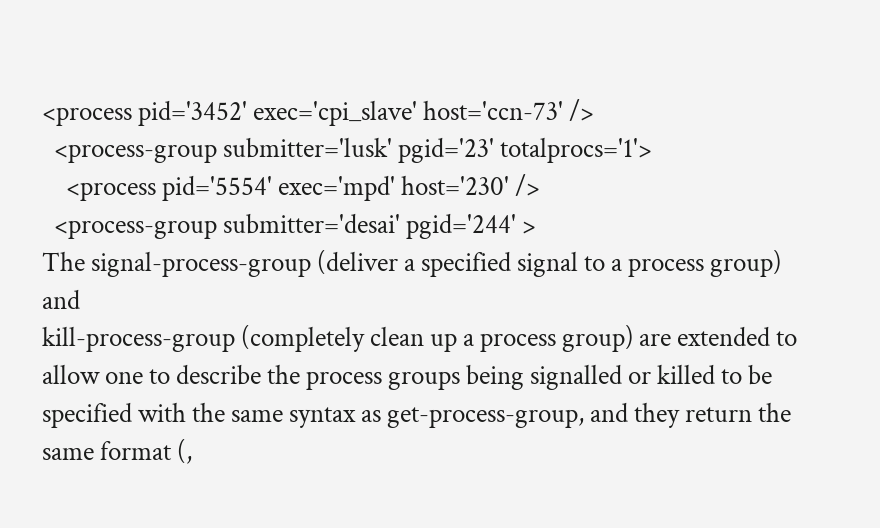<process pid='3452' exec='cpi_slave' host='ccn-73' />
  <process-group submitter='lusk' pgid='23' totalprocs='1'>
    <process pid='5554' exec='mpd' host='230' />
  <process-group submitter='desai' pgid='244' >
The signal-process-group (deliver a specified signal to a process group) and
kill-process-group (completely clean up a process group) are extended to
allow one to describe the process groups being signalled or killed to be
specified with the same syntax as get-process-group, and they return the
same format (,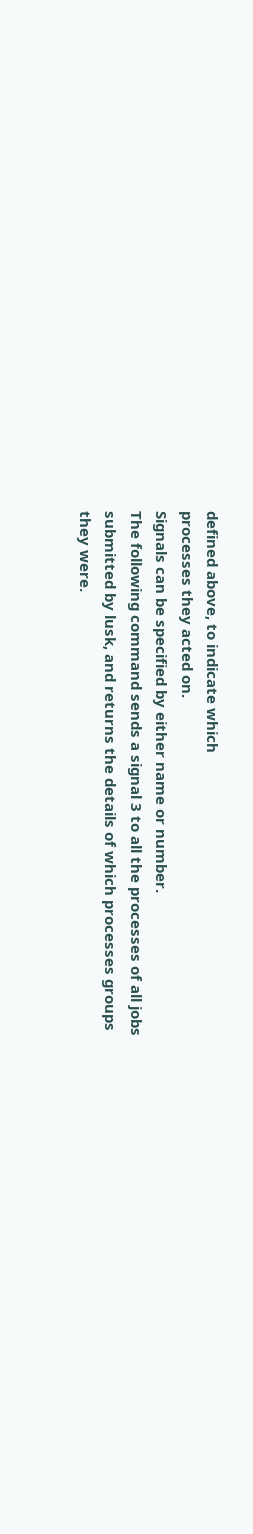defined above, to indicate which
processes they acted on.
Signals can be specified by either name or number.
The following command sends a signal 3 to all the processes of all jobs
submitted by lusk, and returns the details of which processes groups
they were.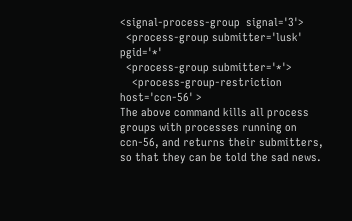<signal-process-group  signal='3'>
  <process-group submitter='lusk' pgid='*'
  <process-group submitter='*'>
    <process-group-restriction host='ccn-56' >
The above command kills all process groups with processes running on
ccn-56, and returns their submitters, so that they can be told the sad news.